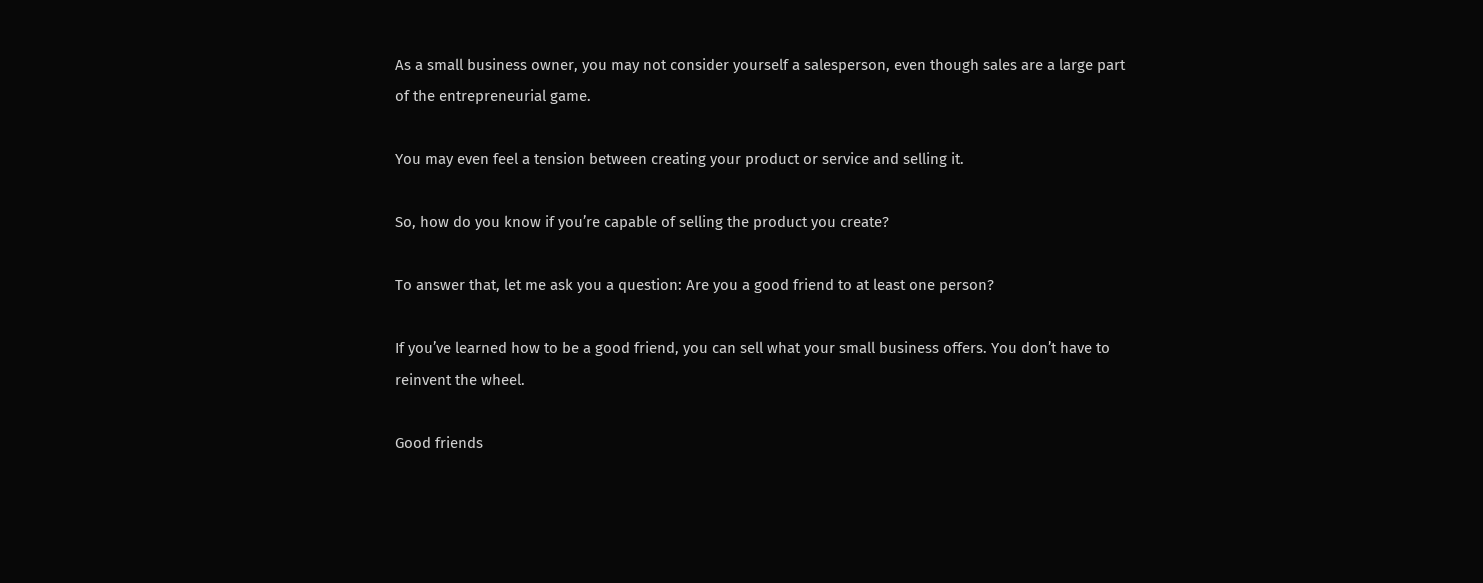As a small business owner, you may not consider yourself a salesperson, even though sales are a large part of the entrepreneurial game.

You may even feel a tension between creating your product or service and selling it.

So, how do you know if you’re capable of selling the product you create?

To answer that, let me ask you a question: Are you a good friend to at least one person?

If you’ve learned how to be a good friend, you can sell what your small business offers. You don’t have to reinvent the wheel.

Good friends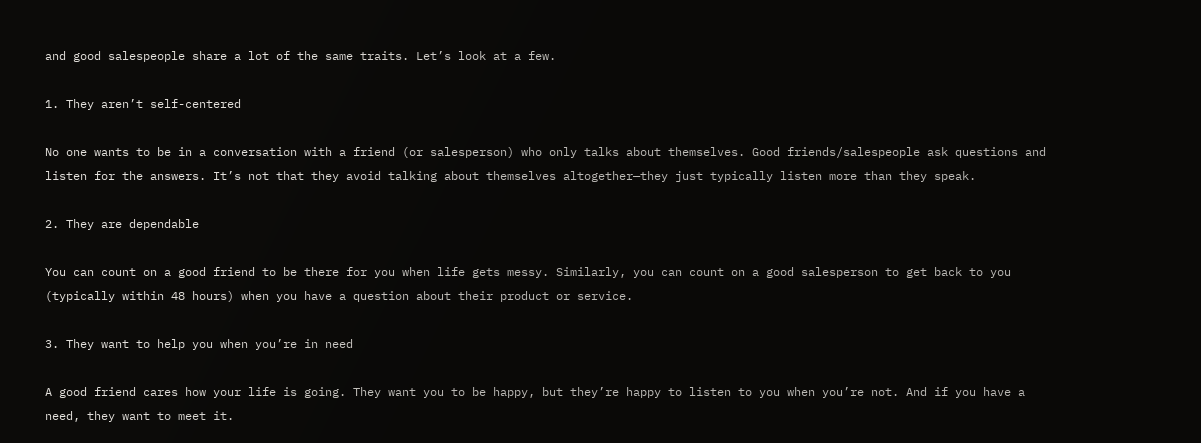and good salespeople share a lot of the same traits. Let’s look at a few.

1. They aren’t self-centered

No one wants to be in a conversation with a friend (or salesperson) who only talks about themselves. Good friends/salespeople ask questions and listen for the answers. It’s not that they avoid talking about themselves altogether—they just typically listen more than they speak.

2. They are dependable

You can count on a good friend to be there for you when life gets messy. Similarly, you can count on a good salesperson to get back to you (typically within 48 hours) when you have a question about their product or service.

3. They want to help you when you’re in need

A good friend cares how your life is going. They want you to be happy, but they’re happy to listen to you when you’re not. And if you have a need, they want to meet it.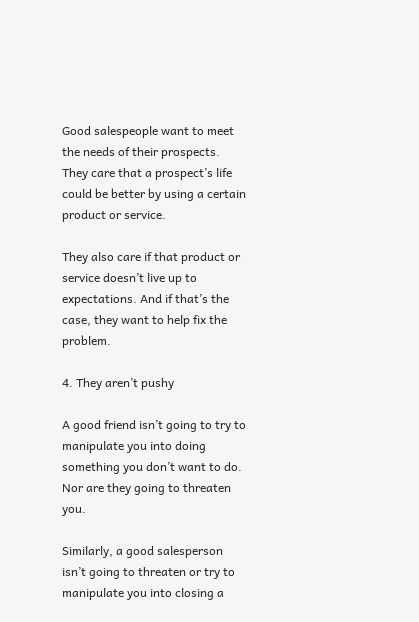Good salespeople want to meet the needs of their prospects. They care that a prospect’s life could be better by using a certain product or service.

They also care if that product or service doesn’t live up to expectations. And if that’s the case, they want to help fix the problem.

4. They aren’t pushy

A good friend isn’t going to try to manipulate you into doing something you don’t want to do. Nor are they going to threaten you.

Similarly, a good salesperson isn’t going to threaten or try to manipulate you into closing a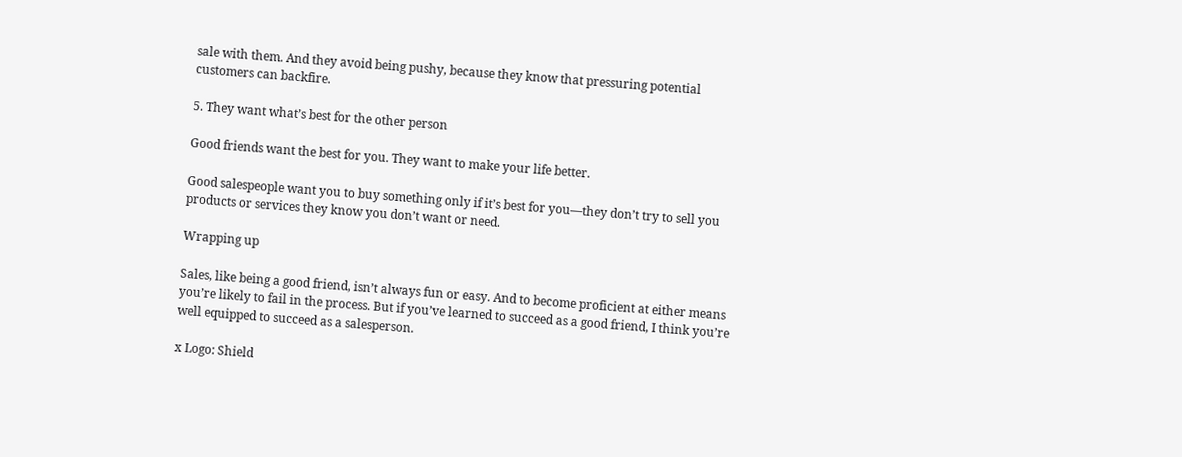sale with them. And they avoid being pushy, because they know that pressuring potential customers can backfire.

5. They want what’s best for the other person

Good friends want the best for you. They want to make your life better.

Good salespeople want you to buy something only if it’s best for you—they don’t try to sell you products or services they know you don’t want or need.

Wrapping up

Sales, like being a good friend, isn’t always fun or easy. And to become proficient at either means you’re likely to fail in the process. But if you’ve learned to succeed as a good friend, I think you’re well equipped to succeed as a salesperson.

x Logo: Shield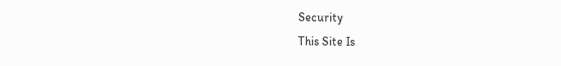Security
This Site Is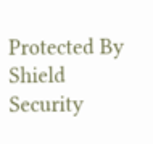Protected By
Shield Security